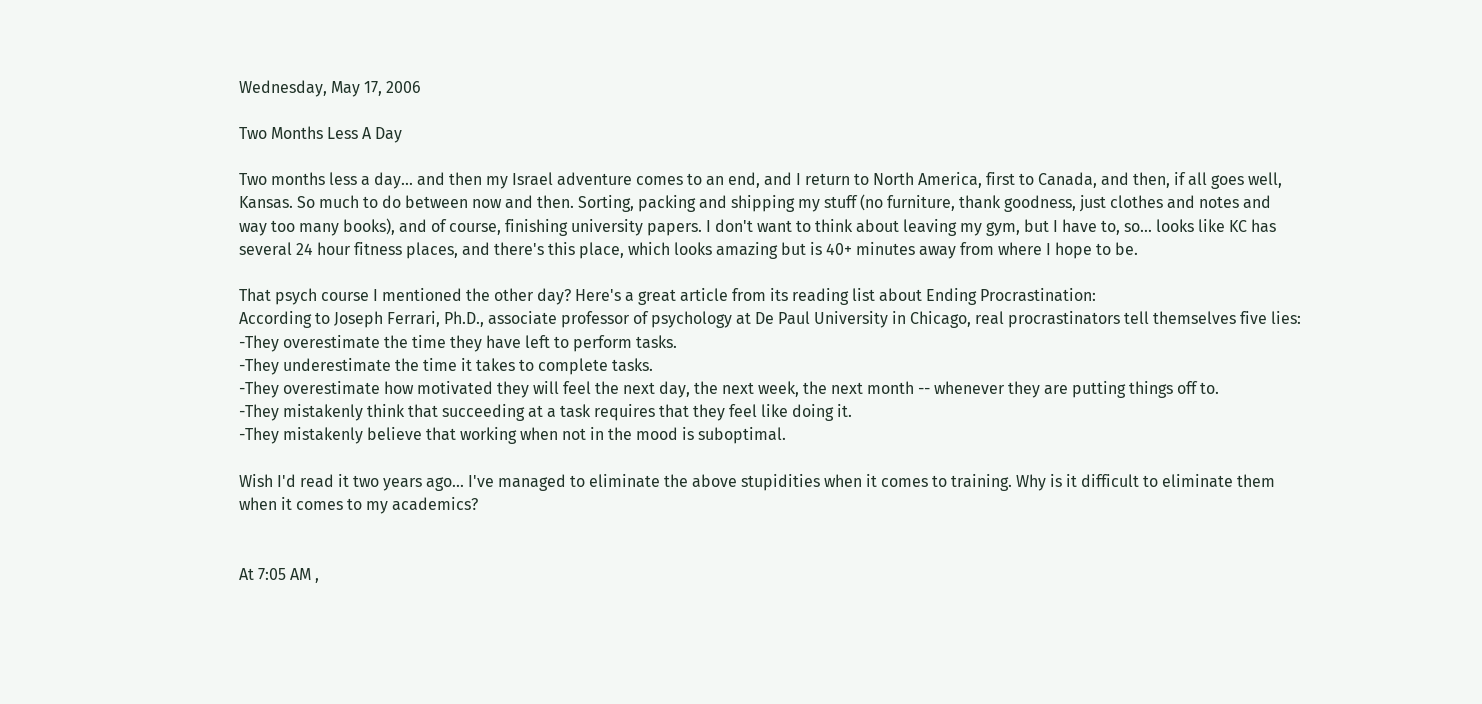Wednesday, May 17, 2006

Two Months Less A Day

Two months less a day... and then my Israel adventure comes to an end, and I return to North America, first to Canada, and then, if all goes well, Kansas. So much to do between now and then. Sorting, packing and shipping my stuff (no furniture, thank goodness, just clothes and notes and way too many books), and of course, finishing university papers. I don't want to think about leaving my gym, but I have to, so... looks like KC has several 24 hour fitness places, and there's this place, which looks amazing but is 40+ minutes away from where I hope to be.

That psych course I mentioned the other day? Here's a great article from its reading list about Ending Procrastination:
According to Joseph Ferrari, Ph.D., associate professor of psychology at De Paul University in Chicago, real procrastinators tell themselves five lies:
-They overestimate the time they have left to perform tasks.
-They underestimate the time it takes to complete tasks.
-They overestimate how motivated they will feel the next day, the next week, the next month -- whenever they are putting things off to.
-They mistakenly think that succeeding at a task requires that they feel like doing it.
-They mistakenly believe that working when not in the mood is suboptimal.

Wish I'd read it two years ago... I've managed to eliminate the above stupidities when it comes to training. Why is it difficult to eliminate them when it comes to my academics?


At 7:05 AM ,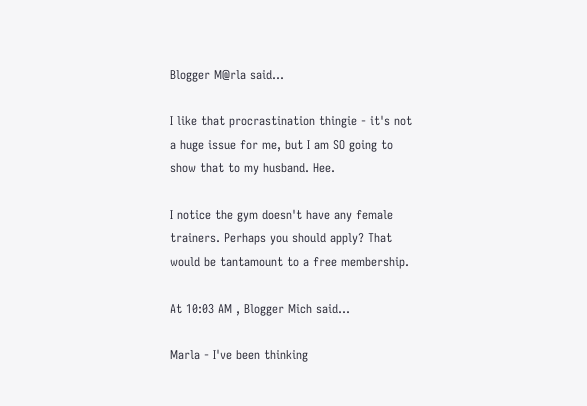Blogger M@rla said...

I like that procrastination thingie - it's not a huge issue for me, but I am SO going to show that to my husband. Hee.

I notice the gym doesn't have any female trainers. Perhaps you should apply? That would be tantamount to a free membership.

At 10:03 AM , Blogger Mich said...

Marla - I've been thinking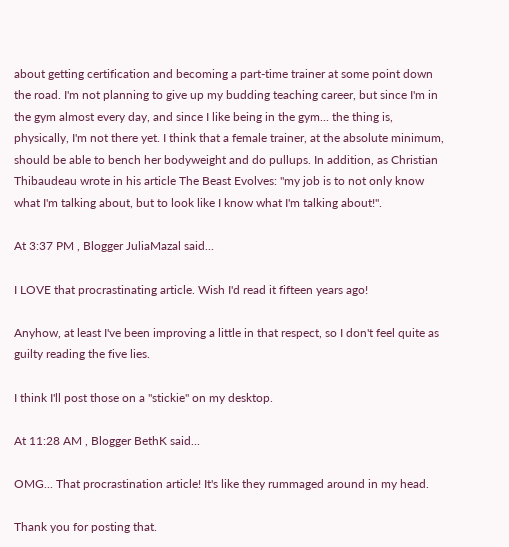about getting certification and becoming a part-time trainer at some point down the road. I'm not planning to give up my budding teaching career, but since I'm in the gym almost every day, and since I like being in the gym... the thing is, physically, I'm not there yet. I think that a female trainer, at the absolute minimum, should be able to bench her bodyweight and do pullups. In addition, as Christian Thibaudeau wrote in his article The Beast Evolves: "my job is to not only know what I'm talking about, but to look like I know what I'm talking about!".

At 3:37 PM , Blogger JuliaMazal said...

I LOVE that procrastinating article. Wish I'd read it fifteen years ago!

Anyhow, at least I've been improving a little in that respect, so I don't feel quite as guilty reading the five lies.

I think I'll post those on a "stickie" on my desktop.

At 11:28 AM , Blogger BethK said...

OMG... That procrastination article! It's like they rummaged around in my head.

Thank you for posting that.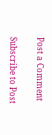Post a Comment

Subscribe to Post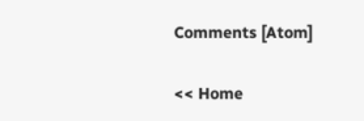Comments [Atom]

<< Home